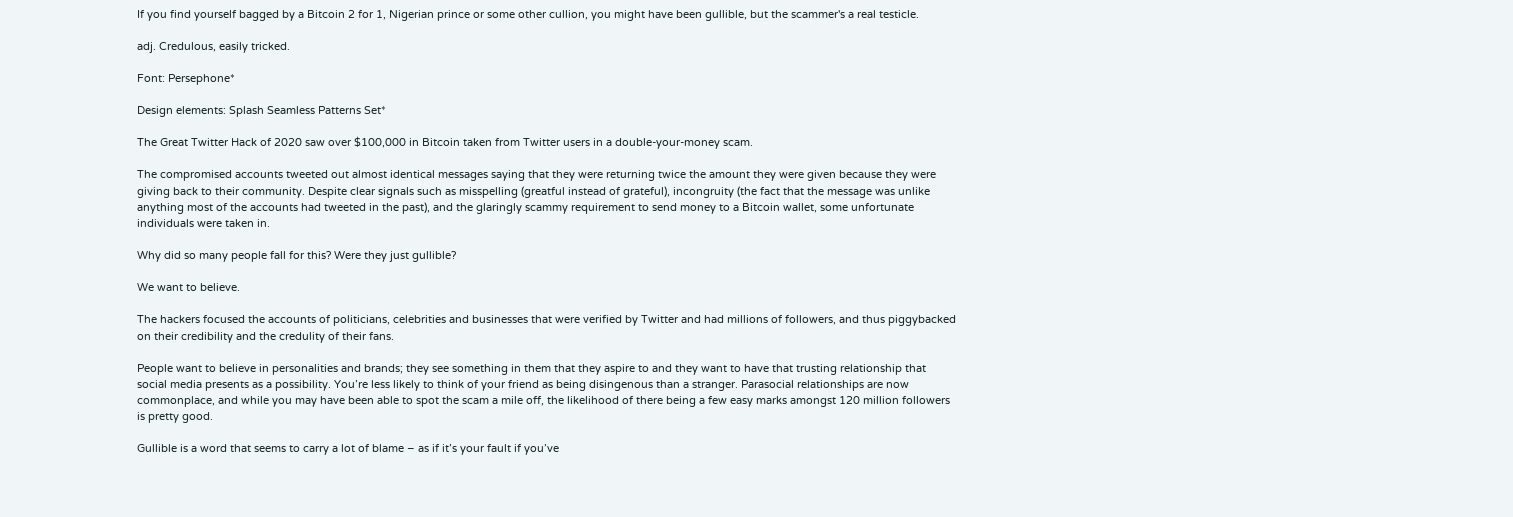If you find yourself bagged by a Bitcoin 2 for 1, Nigerian prince or some other cullion, you might have been gullible, but the scammer's a real testicle.

adj. Credulous, easily tricked.

Font: Persephone*

Design elements: Splash Seamless Patterns Set*

The Great Twitter Hack of 2020 saw over $100,000 in Bitcoin taken from Twitter users in a double-your-money scam.

The compromised accounts tweeted out almost identical messages saying that they were returning twice the amount they were given because they were giving back to their community. Despite clear signals such as misspelling (greatful instead of grateful), incongruity (the fact that the message was unlike anything most of the accounts had tweeted in the past), and the glaringly scammy requirement to send money to a Bitcoin wallet, some unfortunate individuals were taken in.

Why did so many people fall for this? Were they just gullible?

We want to believe.

The hackers focused the accounts of politicians, celebrities and businesses that were verified by Twitter and had millions of followers, and thus piggybacked on their credibility and the credulity of their fans.

People want to believe in personalities and brands; they see something in them that they aspire to and they want to have that trusting relationship that social media presents as a possibility. You’re less likely to think of your friend as being disingenous than a stranger. Parasocial relationships are now commonplace, and while you may have been able to spot the scam a mile off, the likelihood of there being a few easy marks amongst 120 million followers is pretty good.

Gullible is a word that seems to carry a lot of blame – as if it’s your fault if you’ve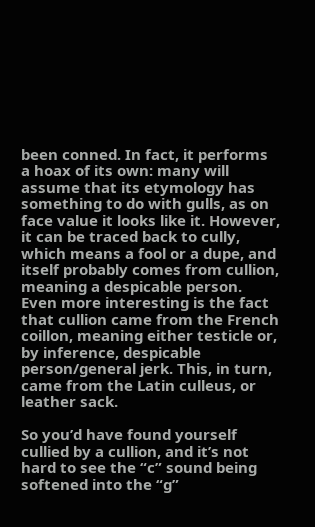been conned. In fact, it performs a hoax of its own: many will assume that its etymology has something to do with gulls, as on face value it looks like it. However, it can be traced back to cully, which means a fool or a dupe, and itself probably comes from cullion, meaning a despicable person. Even more interesting is the fact that cullion came from the French coillon, meaning either testicle or, by inference, despicable person/general jerk. This, in turn, came from the Latin culleus, or leather sack.

So you’d have found yourself cullied by a cullion, and it’s not hard to see the “c” sound being softened into the “g”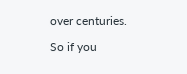over centuries.

So if you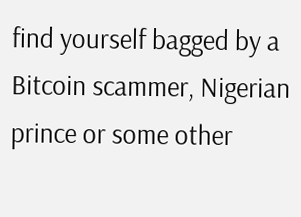find yourself bagged by a Bitcoin scammer, Nigerian prince or some other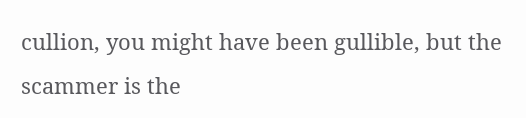cullion, you might have been gullible, but the scammer is the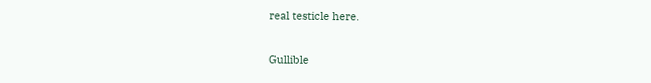real testicle here.

Gullible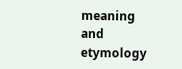meaning and etymology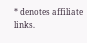* denotes affiliate links.